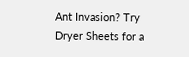Ant Invasion? Try Dryer Sheets for a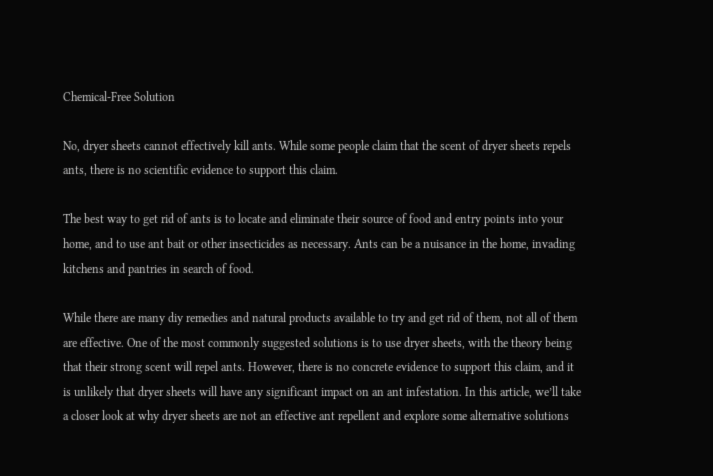Chemical-Free Solution

No, dryer sheets cannot effectively kill ants. While some people claim that the scent of dryer sheets repels ants, there is no scientific evidence to support this claim.

The best way to get rid of ants is to locate and eliminate their source of food and entry points into your home, and to use ant bait or other insecticides as necessary. Ants can be a nuisance in the home, invading kitchens and pantries in search of food.

While there are many diy remedies and natural products available to try and get rid of them, not all of them are effective. One of the most commonly suggested solutions is to use dryer sheets, with the theory being that their strong scent will repel ants. However, there is no concrete evidence to support this claim, and it is unlikely that dryer sheets will have any significant impact on an ant infestation. In this article, we’ll take a closer look at why dryer sheets are not an effective ant repellent and explore some alternative solutions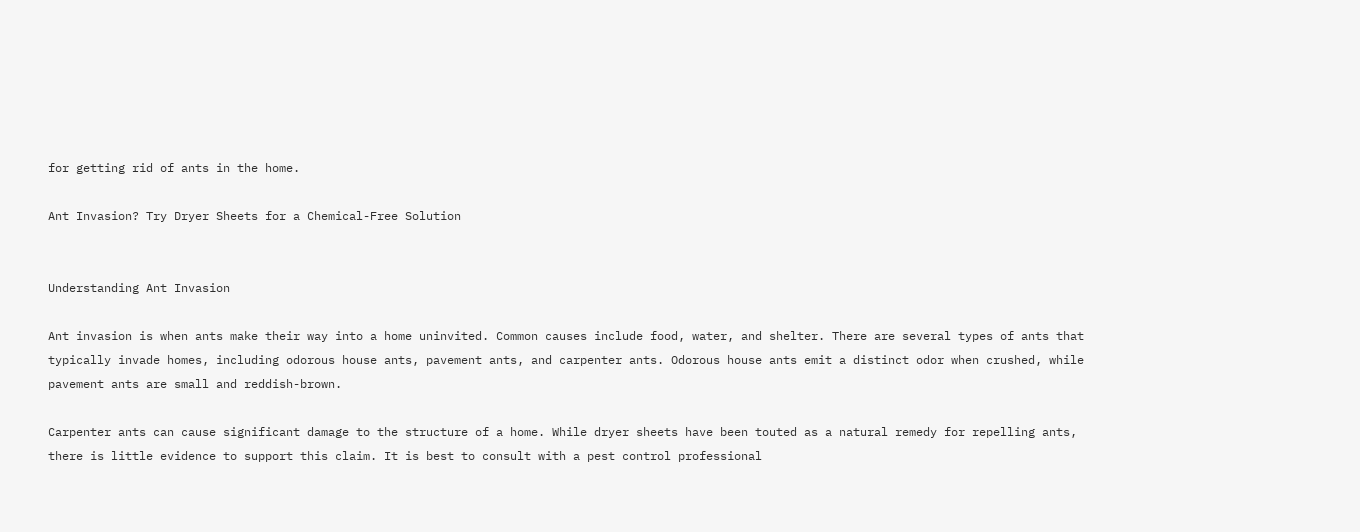for getting rid of ants in the home.

Ant Invasion? Try Dryer Sheets for a Chemical-Free Solution


Understanding Ant Invasion

Ant invasion is when ants make their way into a home uninvited. Common causes include food, water, and shelter. There are several types of ants that typically invade homes, including odorous house ants, pavement ants, and carpenter ants. Odorous house ants emit a distinct odor when crushed, while pavement ants are small and reddish-brown.

Carpenter ants can cause significant damage to the structure of a home. While dryer sheets have been touted as a natural remedy for repelling ants, there is little evidence to support this claim. It is best to consult with a pest control professional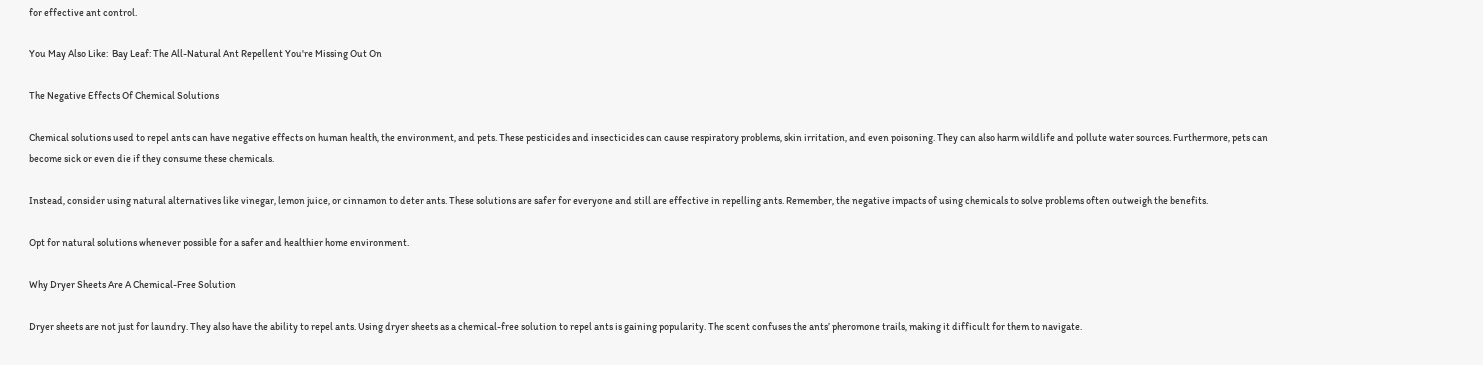for effective ant control.

You May Also Like:  Bay Leaf: The All-Natural Ant Repellent You're Missing Out On

The Negative Effects Of Chemical Solutions

Chemical solutions used to repel ants can have negative effects on human health, the environment, and pets. These pesticides and insecticides can cause respiratory problems, skin irritation, and even poisoning. They can also harm wildlife and pollute water sources. Furthermore, pets can become sick or even die if they consume these chemicals.

Instead, consider using natural alternatives like vinegar, lemon juice, or cinnamon to deter ants. These solutions are safer for everyone and still are effective in repelling ants. Remember, the negative impacts of using chemicals to solve problems often outweigh the benefits.

Opt for natural solutions whenever possible for a safer and healthier home environment.

Why Dryer Sheets Are A Chemical-Free Solution

Dryer sheets are not just for laundry. They also have the ability to repel ants. Using dryer sheets as a chemical-free solution to repel ants is gaining popularity. The scent confuses the ants’ pheromone trails, making it difficult for them to navigate.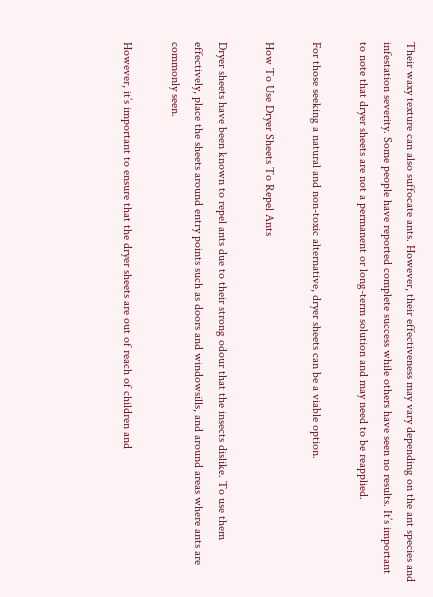Their waxy texture can also suffocate ants. However, their effectiveness may vary depending on the ant species and infestation severity. Some people have reported complete success while others have seen no results. It’s important to note that dryer sheets are not a permanent or long-term solution and may need to be reapplied.

For those seeking a natural and non-toxic alternative, dryer sheets can be a viable option.

How To Use Dryer Sheets To Repel Ants

Dryer sheets have been known to repel ants due to their strong odour that the insects dislike. To use them effectively, place the sheets around entry points such as doors and windowsills, and around areas where ants are commonly seen.

However, it’s important to ensure that the dryer sheets are out of reach of children and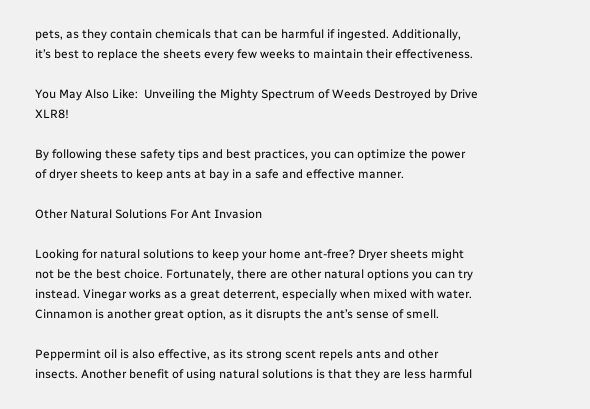pets, as they contain chemicals that can be harmful if ingested. Additionally, it’s best to replace the sheets every few weeks to maintain their effectiveness.

You May Also Like:  Unveiling the Mighty Spectrum of Weeds Destroyed by Drive XLR8!

By following these safety tips and best practices, you can optimize the power of dryer sheets to keep ants at bay in a safe and effective manner.

Other Natural Solutions For Ant Invasion

Looking for natural solutions to keep your home ant-free? Dryer sheets might not be the best choice. Fortunately, there are other natural options you can try instead. Vinegar works as a great deterrent, especially when mixed with water. Cinnamon is another great option, as it disrupts the ant’s sense of smell.

Peppermint oil is also effective, as its strong scent repels ants and other insects. Another benefit of using natural solutions is that they are less harmful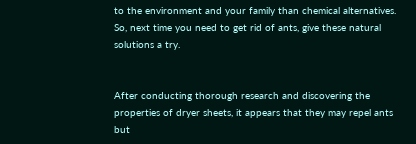to the environment and your family than chemical alternatives. So, next time you need to get rid of ants, give these natural solutions a try.


After conducting thorough research and discovering the properties of dryer sheets, it appears that they may repel ants but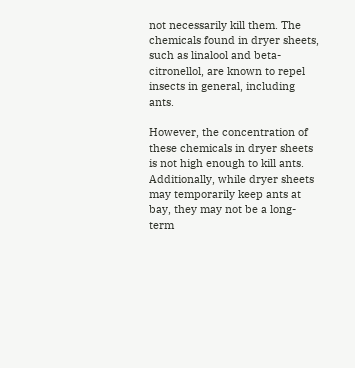not necessarily kill them. The chemicals found in dryer sheets, such as linalool and beta-citronellol, are known to repel insects in general, including ants.

However, the concentration of these chemicals in dryer sheets is not high enough to kill ants. Additionally, while dryer sheets may temporarily keep ants at bay, they may not be a long-term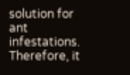solution for ant infestations. Therefore, it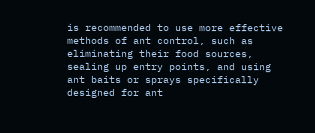is recommended to use more effective methods of ant control, such as eliminating their food sources, sealing up entry points, and using ant baits or sprays specifically designed for ant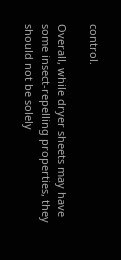control.

Overall, while dryer sheets may have some insect-repelling properties, they should not be solely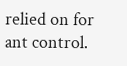relied on for ant control.